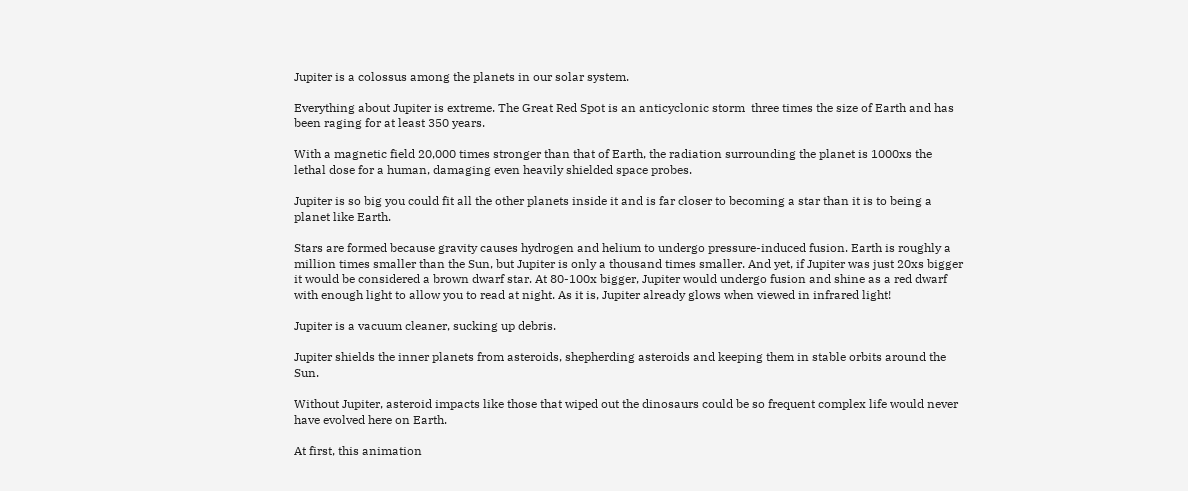Jupiter is a colossus among the planets in our solar system.

Everything about Jupiter is extreme. The Great Red Spot is an anticyclonic storm  three times the size of Earth and has been raging for at least 350 years.

With a magnetic field 20,000 times stronger than that of Earth, the radiation surrounding the planet is 1000xs the lethal dose for a human, damaging even heavily shielded space probes.

Jupiter is so big you could fit all the other planets inside it and is far closer to becoming a star than it is to being a planet like Earth.

Stars are formed because gravity causes hydrogen and helium to undergo pressure-induced fusion. Earth is roughly a million times smaller than the Sun, but Jupiter is only a thousand times smaller. And yet, if Jupiter was just 20xs bigger it would be considered a brown dwarf star. At 80-100x bigger, Jupiter would undergo fusion and shine as a red dwarf with enough light to allow you to read at night. As it is, Jupiter already glows when viewed in infrared light!

Jupiter is a vacuum cleaner, sucking up debris.

Jupiter shields the inner planets from asteroids, shepherding asteroids and keeping them in stable orbits around the Sun.

Without Jupiter, asteroid impacts like those that wiped out the dinosaurs could be so frequent complex life would never have evolved here on Earth.

At first, this animation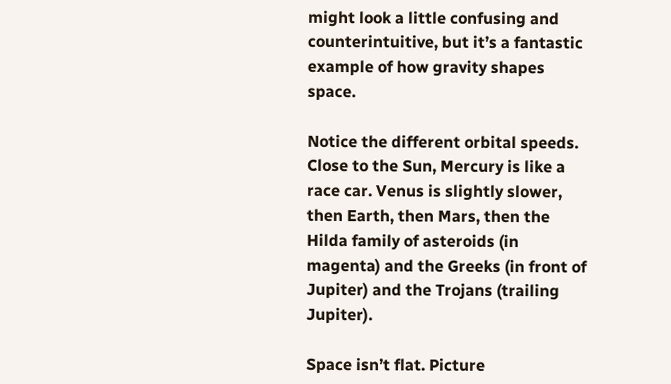might look a little confusing and counterintuitive, but it’s a fantastic example of how gravity shapes space.

Notice the different orbital speeds. Close to the Sun, Mercury is like a race car. Venus is slightly slower, then Earth, then Mars, then the Hilda family of asteroids (in magenta) and the Greeks (in front of Jupiter) and the Trojans (trailing Jupiter).

Space isn’t flat. Picture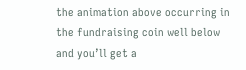the animation above occurring in the fundraising coin well below and you’ll get a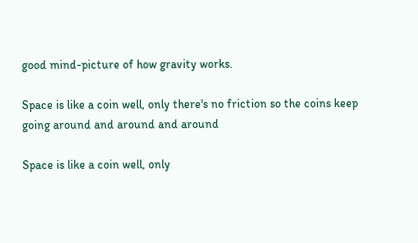good mind-picture of how gravity works.

Space is like a coin well, only there's no friction so the coins keep going around and around and around

Space is like a coin well, only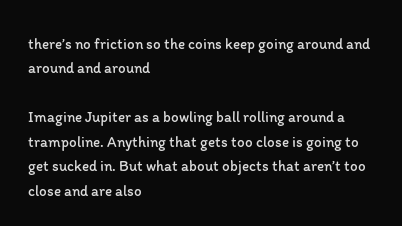there’s no friction so the coins keep going around and around and around

Imagine Jupiter as a bowling ball rolling around a trampoline. Anything that gets too close is going to get sucked in. But what about objects that aren’t too close and are also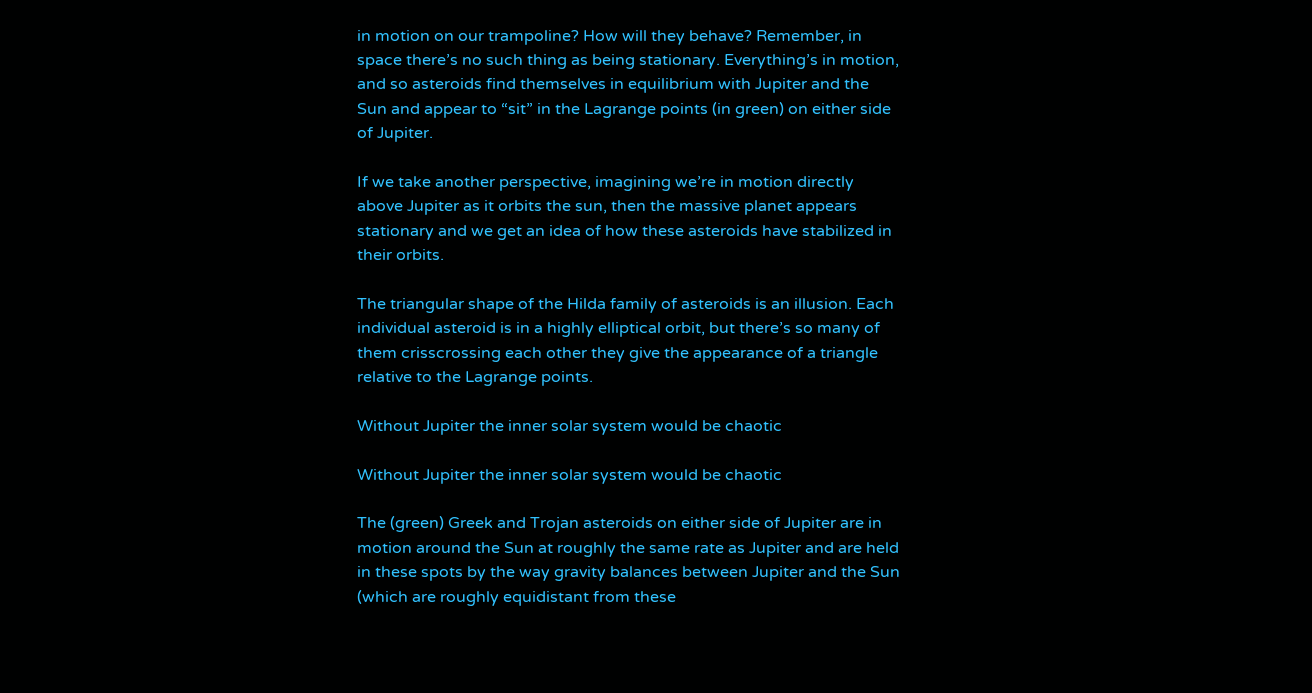in motion on our trampoline? How will they behave? Remember, in space there’s no such thing as being stationary. Everything’s in motion, and so asteroids find themselves in equilibrium with Jupiter and the Sun and appear to “sit” in the Lagrange points (in green) on either side of Jupiter.

If we take another perspective, imagining we’re in motion directly above Jupiter as it orbits the sun, then the massive planet appears stationary and we get an idea of how these asteroids have stabilized in their orbits.

The triangular shape of the Hilda family of asteroids is an illusion. Each individual asteroid is in a highly elliptical orbit, but there’s so many of them crisscrossing each other they give the appearance of a triangle relative to the Lagrange points.

Without Jupiter the inner solar system would be chaotic

Without Jupiter the inner solar system would be chaotic

The (green) Greek and Trojan asteroids on either side of Jupiter are in motion around the Sun at roughly the same rate as Jupiter and are held in these spots by the way gravity balances between Jupiter and the Sun (which are roughly equidistant from these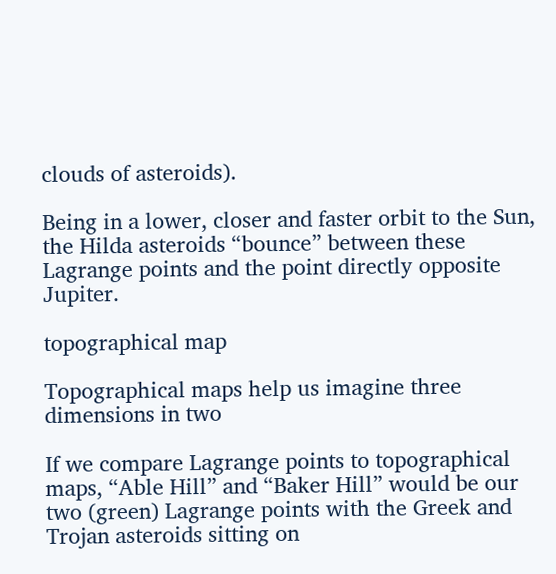clouds of asteroids).

Being in a lower, closer and faster orbit to the Sun, the Hilda asteroids “bounce” between these Lagrange points and the point directly opposite Jupiter.

topographical map

Topographical maps help us imagine three dimensions in two

If we compare Lagrange points to topographical maps, “Able Hill” and “Baker Hill” would be our two (green) Lagrange points with the Greek and Trojan asteroids sitting on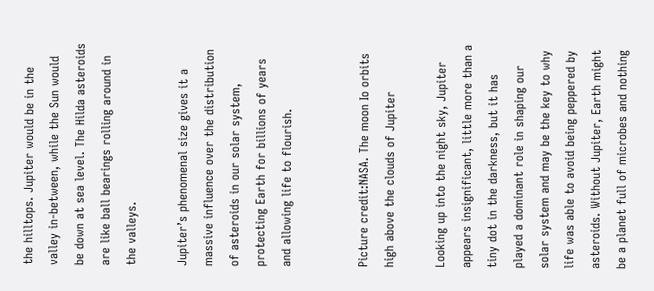the hilltops. Jupiter would be in the valley in-between, while the Sun would be down at sea level. The Hilda asteroids are like ball bearings rolling around in the valleys.

Jupiter’s phenomenal size gives it a massive influence over the distribution of asteroids in our solar system, protecting Earth for billions of years and allowing life to flourish.


Picture credit:NASA. The moon Io orbits high above the clouds of Jupiter

Looking up into the night sky, Jupiter appears insignificant, little more than a tiny dot in the darkness, but it has played a dominant role in shaping our solar system and may be the key to why life was able to avoid being peppered by asteroids. Without Jupiter, Earth might be a planet full of microbes and nothing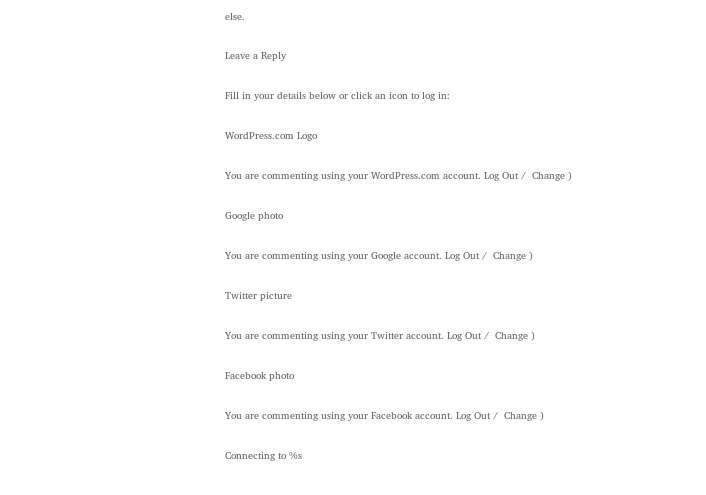else.

Leave a Reply

Fill in your details below or click an icon to log in:

WordPress.com Logo

You are commenting using your WordPress.com account. Log Out /  Change )

Google photo

You are commenting using your Google account. Log Out /  Change )

Twitter picture

You are commenting using your Twitter account. Log Out /  Change )

Facebook photo

You are commenting using your Facebook account. Log Out /  Change )

Connecting to %s